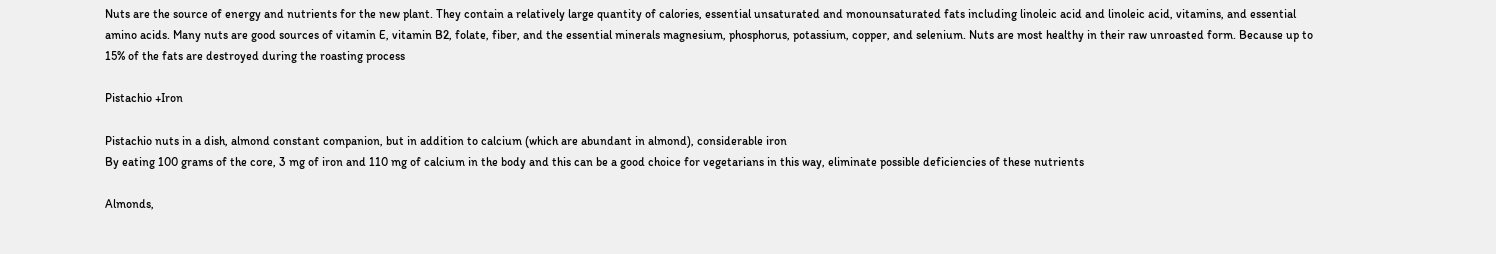Nuts are the source of energy and nutrients for the new plant. They contain a relatively large quantity of calories, essential unsaturated and monounsaturated fats including linoleic acid and linoleic acid, vitamins, and essential amino acids. Many nuts are good sources of vitamin E, vitamin B2, folate, fiber, and the essential minerals magnesium, phosphorus, potassium, copper, and selenium. Nuts are most healthy in their raw unroasted form. Because up to 15% of the fats are destroyed during the roasting process

Pistachio +Iron

Pistachio nuts in a dish, almond constant companion, but in addition to calcium (which are abundant in almond), considerable iron
By eating 100 grams of the core, 3 mg of iron and 110 mg of calcium in the body and this can be a good choice for vegetarians in this way, eliminate possible deficiencies of these nutrients

Almonds,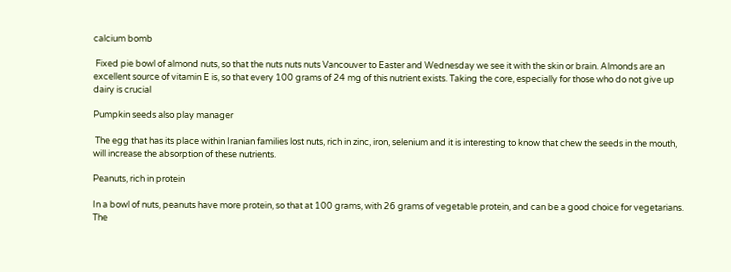calcium bomb

 Fixed pie bowl of almond nuts, so that the nuts nuts nuts Vancouver to Easter and Wednesday we see it with the skin or brain. Almonds are an excellent source of vitamin E is, so that every 100 grams of 24 mg of this nutrient exists. Taking the core, especially for those who do not give up dairy is crucial

Pumpkin seeds also play manager

 The egg that has its place within Iranian families lost nuts, rich in zinc, iron, selenium and it is interesting to know that chew the seeds in the mouth, will increase the absorption of these nutrients.

Peanuts, rich in protein

In a bowl of nuts, peanuts have more protein, so that at 100 grams, with 26 grams of vegetable protein, and can be a good choice for vegetarians. The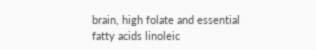brain, high folate and essential fatty acids linoleic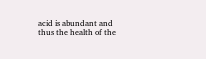acid is abundant and thus the health of the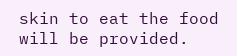skin to eat the food will be provided.